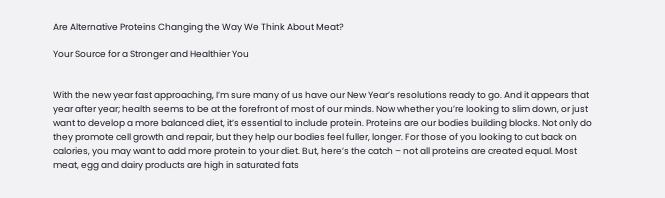Are Alternative Proteins Changing the Way We Think About Meat?

Your Source for a Stronger and Healthier You


With the new year fast approaching, I’m sure many of us have our New Year’s resolutions ready to go. And it appears that year after year; health seems to be at the forefront of most of our minds. Now whether you’re looking to slim down, or just want to develop a more balanced diet, it’s essential to include protein. Proteins are our bodies building blocks. Not only do they promote cell growth and repair, but they help our bodies feel fuller, longer. For those of you looking to cut back on calories, you may want to add more protein to your diet. But, here’s the catch – not all proteins are created equal. Most meat, egg and dairy products are high in saturated fats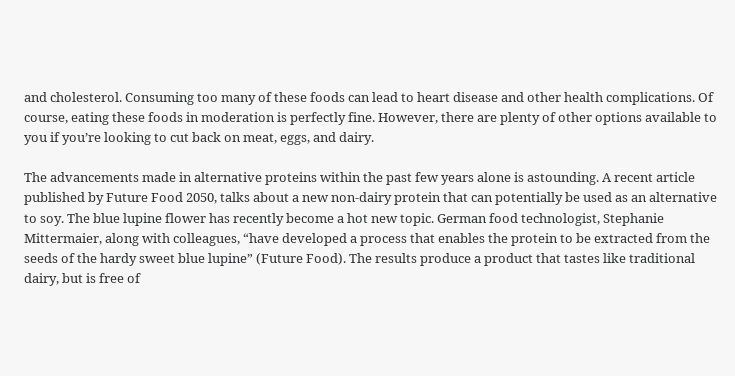and cholesterol. Consuming too many of these foods can lead to heart disease and other health complications. Of course, eating these foods in moderation is perfectly fine. However, there are plenty of other options available to you if you’re looking to cut back on meat, eggs, and dairy.

The advancements made in alternative proteins within the past few years alone is astounding. A recent article published by Future Food 2050, talks about a new non-dairy protein that can potentially be used as an alternative to soy. The blue lupine flower has recently become a hot new topic. German food technologist, Stephanie Mittermaier, along with colleagues, “have developed a process that enables the protein to be extracted from the seeds of the hardy sweet blue lupine” (Future Food). The results produce a product that tastes like traditional dairy, but is free of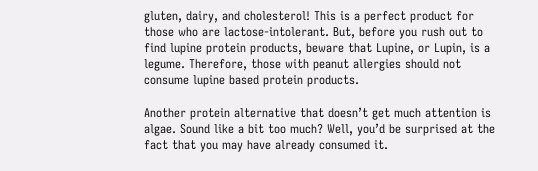gluten, dairy, and cholesterol! This is a perfect product for those who are lactose-intolerant. But, before you rush out to find lupine protein products, beware that Lupine, or Lupin, is a legume. Therefore, those with peanut allergies should not consume lupine based protein products.

Another protein alternative that doesn’t get much attention is algae. Sound like a bit too much? Well, you’d be surprised at the fact that you may have already consumed it.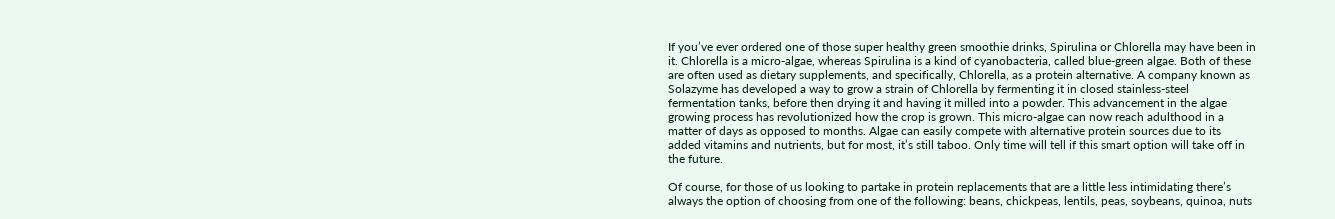If you’ve ever ordered one of those super healthy green smoothie drinks, Spirulina or Chlorella may have been in it. Chlorella is a micro-algae, whereas Spirulina is a kind of cyanobacteria, called blue-green algae. Both of these are often used as dietary supplements, and specifically, Chlorella, as a protein alternative. A company known as Solazyme has developed a way to grow a strain of Chlorella by fermenting it in closed stainless-steel fermentation tanks, before then drying it and having it milled into a powder. This advancement in the algae growing process has revolutionized how the crop is grown. This micro-algae can now reach adulthood in a matter of days as opposed to months. Algae can easily compete with alternative protein sources due to its added vitamins and nutrients, but for most, it’s still taboo. Only time will tell if this smart option will take off in the future.

Of course, for those of us looking to partake in protein replacements that are a little less intimidating there’s always the option of choosing from one of the following: beans, chickpeas, lentils, peas, soybeans, quinoa, nuts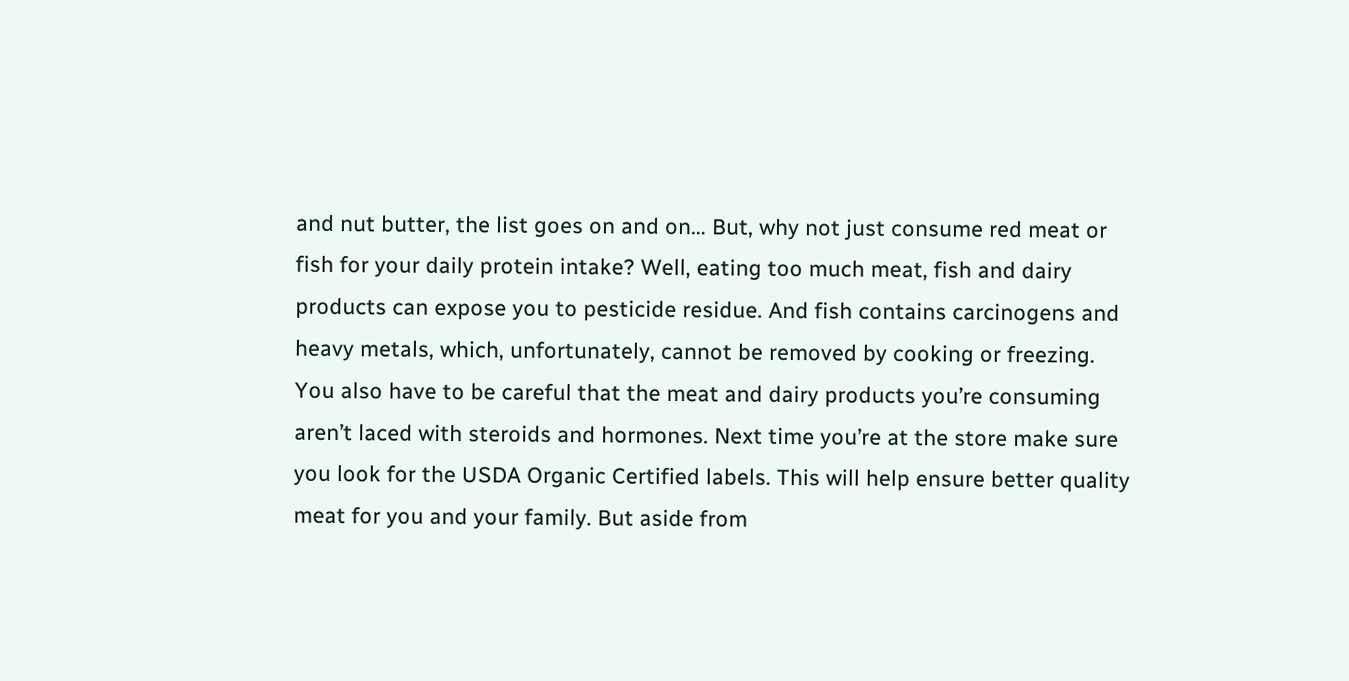and nut butter, the list goes on and on… But, why not just consume red meat or fish for your daily protein intake? Well, eating too much meat, fish and dairy products can expose you to pesticide residue. And fish contains carcinogens and heavy metals, which, unfortunately, cannot be removed by cooking or freezing. You also have to be careful that the meat and dairy products you’re consuming aren’t laced with steroids and hormones. Next time you’re at the store make sure you look for the USDA Organic Certified labels. This will help ensure better quality meat for you and your family. But aside from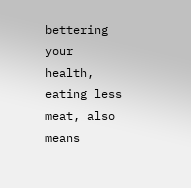bettering your health, eating less meat, also means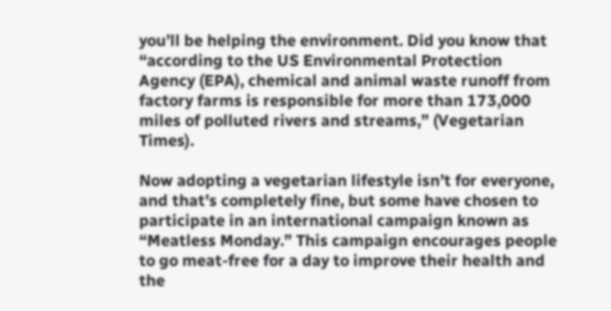you’ll be helping the environment. Did you know that “according to the US Environmental Protection Agency (EPA), chemical and animal waste runoff from factory farms is responsible for more than 173,000 miles of polluted rivers and streams,” (Vegetarian Times).

Now adopting a vegetarian lifestyle isn’t for everyone, and that’s completely fine, but some have chosen to participate in an international campaign known as “Meatless Monday.” This campaign encourages people to go meat-free for a day to improve their health and the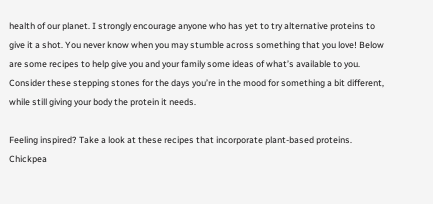health of our planet. I strongly encourage anyone who has yet to try alternative proteins to give it a shot. You never know when you may stumble across something that you love! Below are some recipes to help give you and your family some ideas of what’s available to you. Consider these stepping stones for the days you’re in the mood for something a bit different, while still giving your body the protein it needs.

Feeling inspired? Take a look at these recipes that incorporate plant-based proteins. Chickpea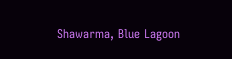Shawarma, Blue Lagoon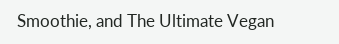Smoothie, and The Ultimate Vegan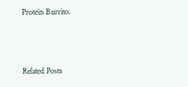Protein Burrito.



Related Posts